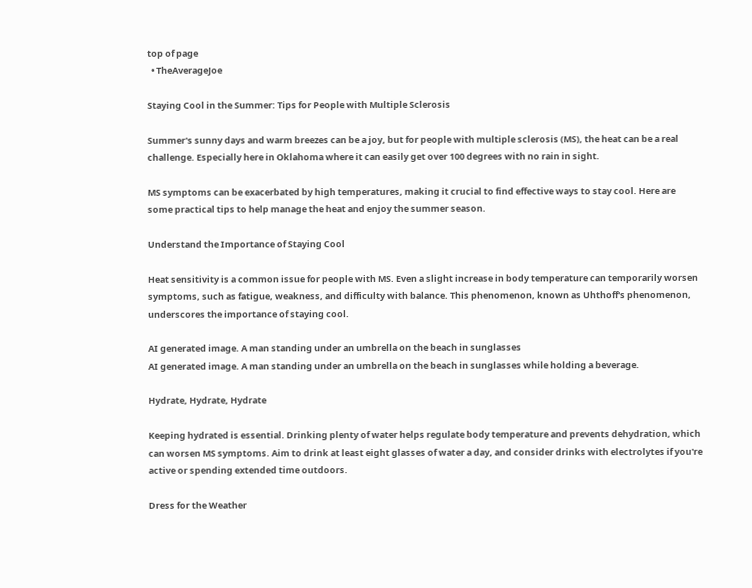top of page
  • TheAverageJoe

Staying Cool in the Summer: Tips for People with Multiple Sclerosis

Summer's sunny days and warm breezes can be a joy, but for people with multiple sclerosis (MS), the heat can be a real challenge. Especially here in Oklahoma where it can easily get over 100 degrees with no rain in sight.

MS symptoms can be exacerbated by high temperatures, making it crucial to find effective ways to stay cool. Here are some practical tips to help manage the heat and enjoy the summer season.

Understand the Importance of Staying Cool

Heat sensitivity is a common issue for people with MS. Even a slight increase in body temperature can temporarily worsen symptoms, such as fatigue, weakness, and difficulty with balance. This phenomenon, known as Uhthoff's phenomenon, underscores the importance of staying cool.

AI generated image. A man standing under an umbrella on the beach in sunglasses
AI generated image. A man standing under an umbrella on the beach in sunglasses while holding a beverage.

Hydrate, Hydrate, Hydrate

Keeping hydrated is essential. Drinking plenty of water helps regulate body temperature and prevents dehydration, which can worsen MS symptoms. Aim to drink at least eight glasses of water a day, and consider drinks with electrolytes if you're active or spending extended time outdoors.

Dress for the Weather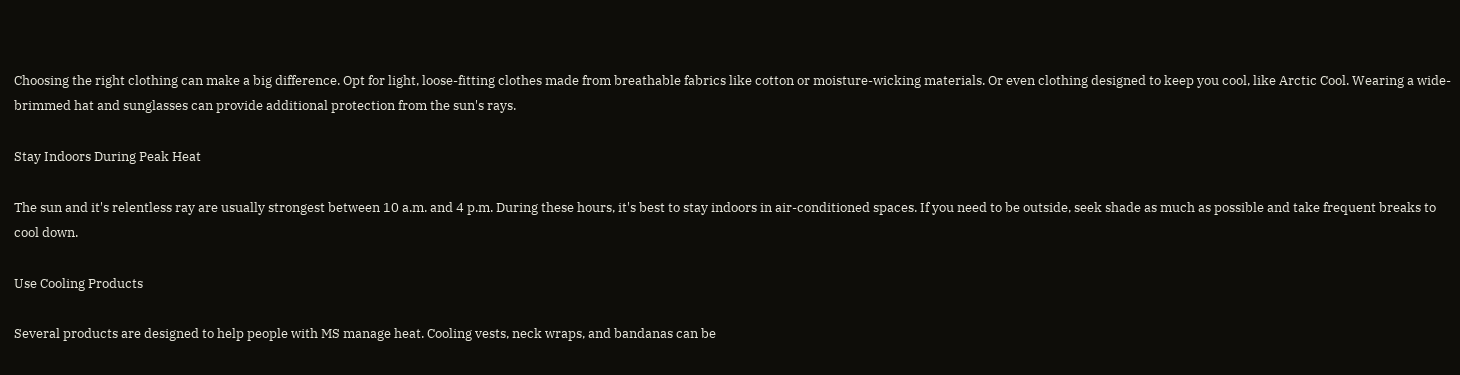Choosing the right clothing can make a big difference. Opt for light, loose-fitting clothes made from breathable fabrics like cotton or moisture-wicking materials. Or even clothing designed to keep you cool, like Arctic Cool. Wearing a wide-brimmed hat and sunglasses can provide additional protection from the sun's rays.

Stay Indoors During Peak Heat

The sun and it's relentless ray are usually strongest between 10 a.m. and 4 p.m. During these hours, it's best to stay indoors in air-conditioned spaces. If you need to be outside, seek shade as much as possible and take frequent breaks to cool down.

Use Cooling Products

Several products are designed to help people with MS manage heat. Cooling vests, neck wraps, and bandanas can be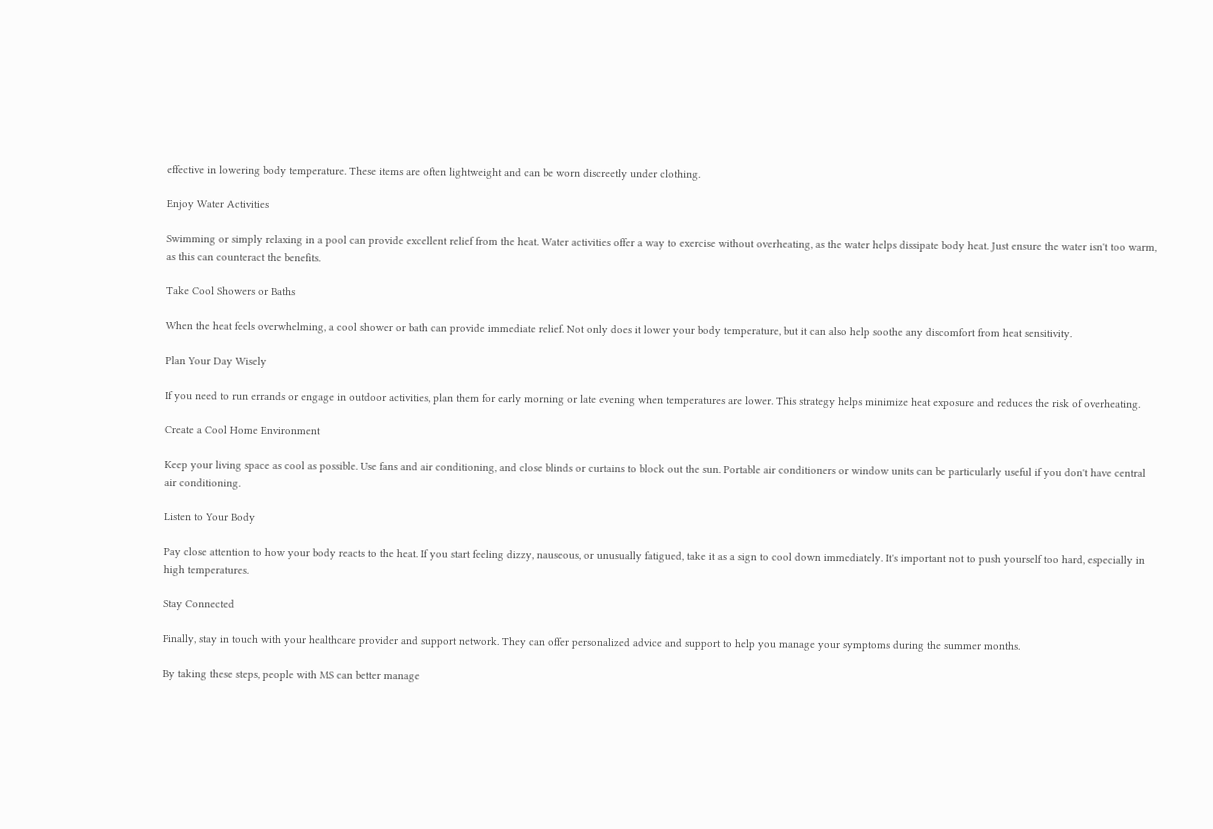effective in lowering body temperature. These items are often lightweight and can be worn discreetly under clothing.

Enjoy Water Activities

Swimming or simply relaxing in a pool can provide excellent relief from the heat. Water activities offer a way to exercise without overheating, as the water helps dissipate body heat. Just ensure the water isn't too warm, as this can counteract the benefits.

Take Cool Showers or Baths

When the heat feels overwhelming, a cool shower or bath can provide immediate relief. Not only does it lower your body temperature, but it can also help soothe any discomfort from heat sensitivity.

Plan Your Day Wisely

If you need to run errands or engage in outdoor activities, plan them for early morning or late evening when temperatures are lower. This strategy helps minimize heat exposure and reduces the risk of overheating.

Create a Cool Home Environment

Keep your living space as cool as possible. Use fans and air conditioning, and close blinds or curtains to block out the sun. Portable air conditioners or window units can be particularly useful if you don't have central air conditioning.

Listen to Your Body

Pay close attention to how your body reacts to the heat. If you start feeling dizzy, nauseous, or unusually fatigued, take it as a sign to cool down immediately. It's important not to push yourself too hard, especially in high temperatures.

Stay Connected

Finally, stay in touch with your healthcare provider and support network. They can offer personalized advice and support to help you manage your symptoms during the summer months.

By taking these steps, people with MS can better manage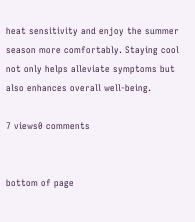heat sensitivity and enjoy the summer season more comfortably. Staying cool not only helps alleviate symptoms but also enhances overall well-being.

7 views0 comments


bottom of page